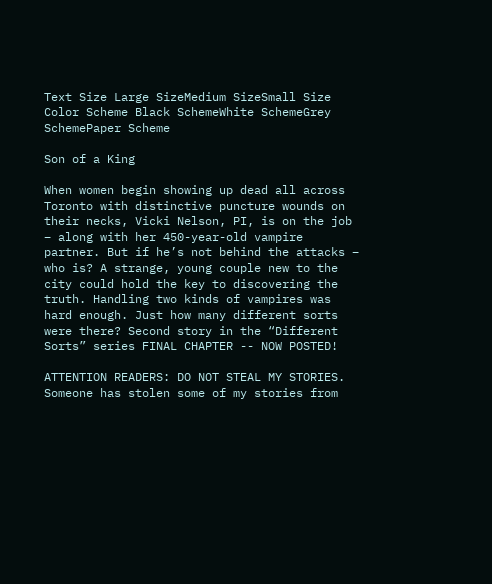Text Size Large SizeMedium SizeSmall Size    Color Scheme Black SchemeWhite SchemeGrey SchemePaper Scheme

Son of a King

When women begin showing up dead all across Toronto with distinctive puncture wounds on their necks, Vicki Nelson, PI, is on the job – along with her 450-year-old vampire partner. But if he’s not behind the attacks – who is? A strange, young couple new to the city could hold the key to discovering the truth. Handling two kinds of vampires was hard enough. Just how many different sorts were there? Second story in the “Different Sorts” series FINAL CHAPTER -- NOW POSTED!

ATTENTION READERS: DO NOT STEAL MY STORIES. Someone has stolen some of my stories from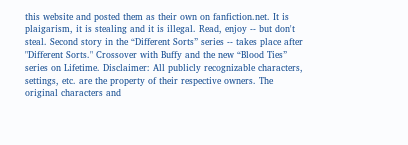this website and posted them as their own on fanfiction.net. It is plaigarism, it is stealing and it is illegal. Read, enjoy -- but don't steal. Second story in the “Different Sorts” series -- takes place after "Different Sorts." Crossover with Buffy and the new “Blood Ties” series on Lifetime. Disclaimer: All publicly recognizable characters, settings, etc. are the property of their respective owners. The original characters and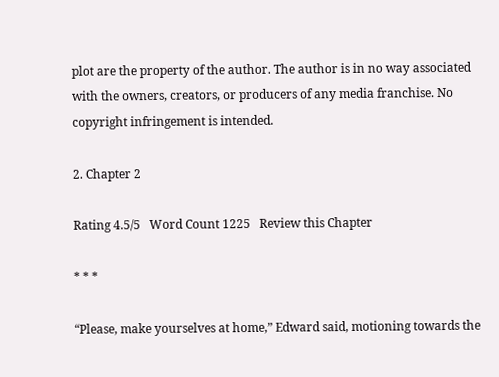plot are the property of the author. The author is in no way associated with the owners, creators, or producers of any media franchise. No copyright infringement is intended.

2. Chapter 2

Rating 4.5/5   Word Count 1225   Review this Chapter

* * *

“Please, make yourselves at home,” Edward said, motioning towards the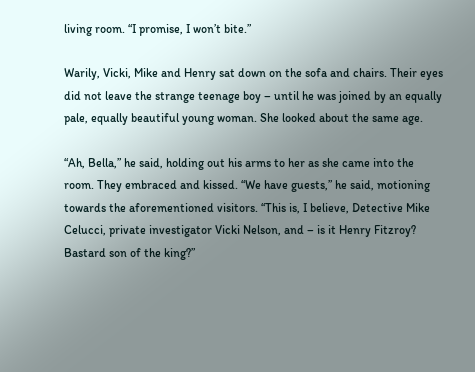living room. “I promise, I won’t bite.”

Warily, Vicki, Mike and Henry sat down on the sofa and chairs. Their eyes did not leave the strange teenage boy – until he was joined by an equally pale, equally beautiful young woman. She looked about the same age.

“Ah, Bella,” he said, holding out his arms to her as she came into the room. They embraced and kissed. “We have guests,” he said, motioning towards the aforementioned visitors. “This is, I believe, Detective Mike Celucci, private investigator Vicki Nelson, and – is it Henry Fitzroy? Bastard son of the king?”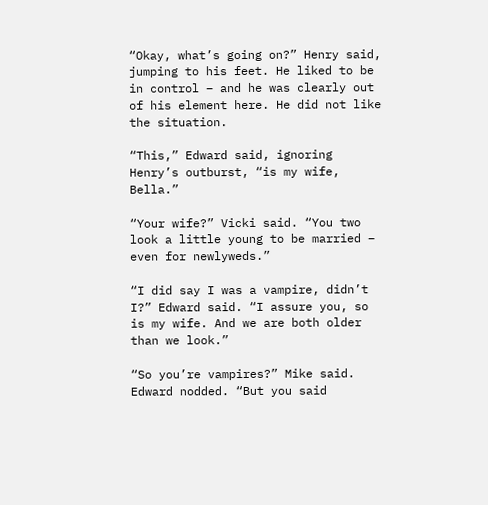“Okay, what’s going on?” Henry said, jumping to his feet. He liked to be in control – and he was clearly out of his element here. He did not like the situation.

“This,” Edward said, ignoring Henry’s outburst, “is my wife, Bella.”

“Your wife?” Vicki said. “You two look a little young to be married – even for newlyweds.”

“I did say I was a vampire, didn’t I?” Edward said. “I assure you, so is my wife. And we are both older than we look.”

“So you’re vampires?” Mike said. Edward nodded. “But you said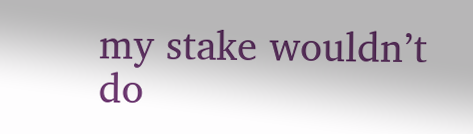my stake wouldn’t do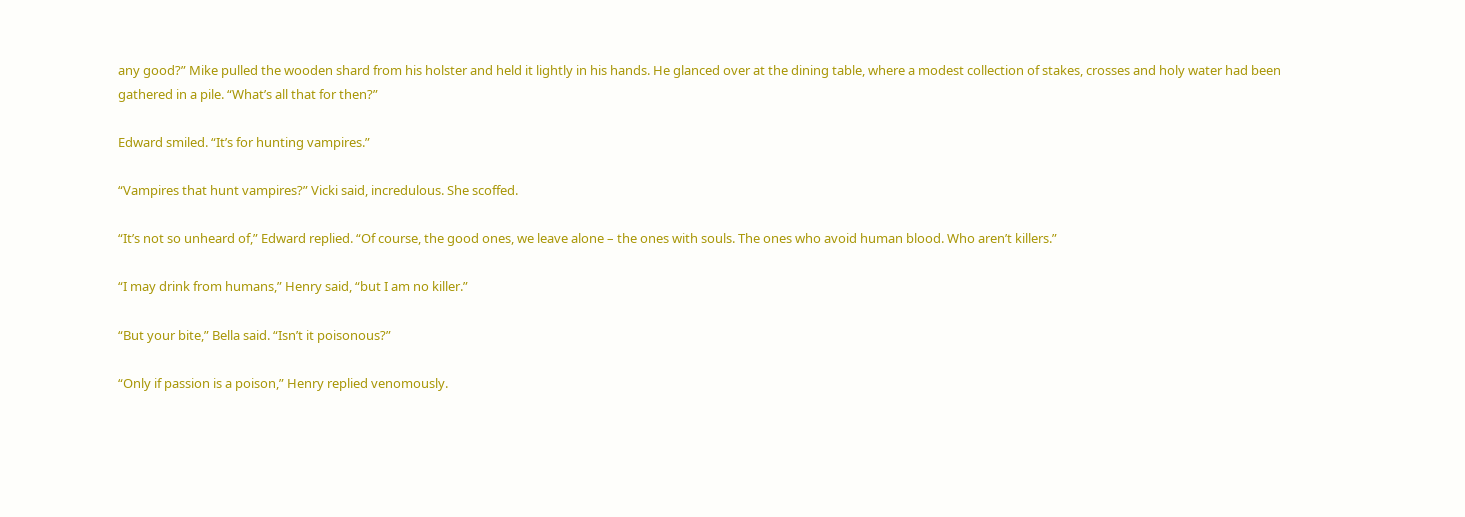any good?” Mike pulled the wooden shard from his holster and held it lightly in his hands. He glanced over at the dining table, where a modest collection of stakes, crosses and holy water had been gathered in a pile. “What’s all that for then?”

Edward smiled. “It’s for hunting vampires.”

“Vampires that hunt vampires?” Vicki said, incredulous. She scoffed.

“It’s not so unheard of,” Edward replied. “Of course, the good ones, we leave alone – the ones with souls. The ones who avoid human blood. Who aren’t killers.”

“I may drink from humans,” Henry said, “but I am no killer.”

“But your bite,” Bella said. “Isn’t it poisonous?”

“Only if passion is a poison,” Henry replied venomously.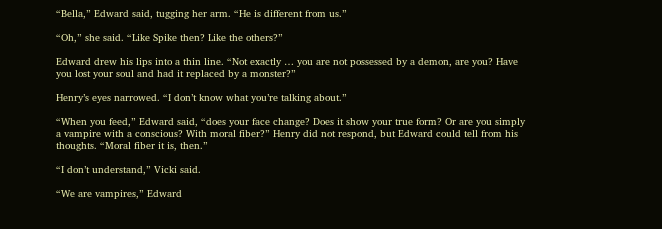“Bella,” Edward said, tugging her arm. “He is different from us.”

“Oh,” she said. “Like Spike then? Like the others?”

Edward drew his lips into a thin line. “Not exactly … you are not possessed by a demon, are you? Have you lost your soul and had it replaced by a monster?”

Henry’s eyes narrowed. “I don’t know what you’re talking about.”

“When you feed,” Edward said, “does your face change? Does it show your true form? Or are you simply a vampire with a conscious? With moral fiber?” Henry did not respond, but Edward could tell from his thoughts. “Moral fiber it is, then.”

“I don’t understand,” Vicki said.

“We are vampires,” Edward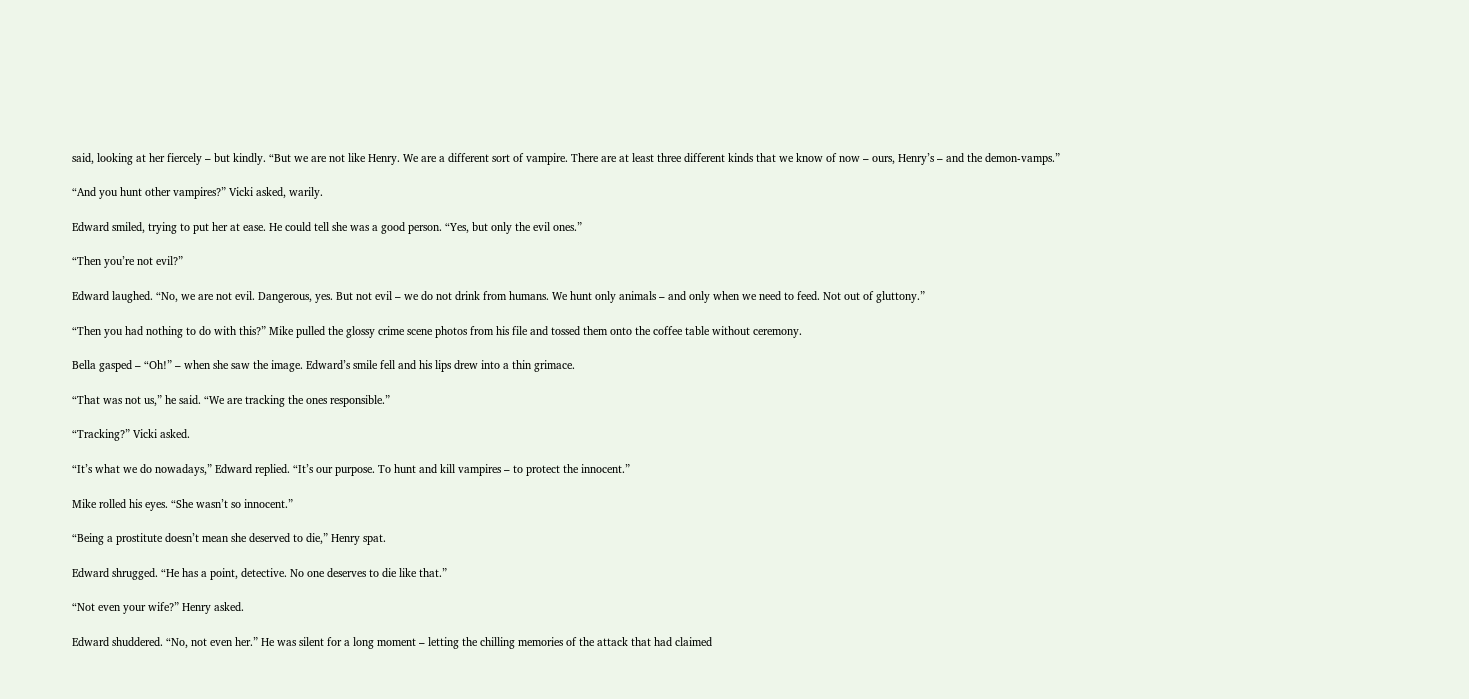said, looking at her fiercely – but kindly. “But we are not like Henry. We are a different sort of vampire. There are at least three different kinds that we know of now – ours, Henry’s – and the demon-vamps.”

“And you hunt other vampires?” Vicki asked, warily.

Edward smiled, trying to put her at ease. He could tell she was a good person. “Yes, but only the evil ones.”

“Then you’re not evil?”

Edward laughed. “No, we are not evil. Dangerous, yes. But not evil – we do not drink from humans. We hunt only animals – and only when we need to feed. Not out of gluttony.”

“Then you had nothing to do with this?” Mike pulled the glossy crime scene photos from his file and tossed them onto the coffee table without ceremony.

Bella gasped – “Oh!” – when she saw the image. Edward’s smile fell and his lips drew into a thin grimace.

“That was not us,” he said. “We are tracking the ones responsible.”

“Tracking?” Vicki asked.

“It’s what we do nowadays,” Edward replied. “It’s our purpose. To hunt and kill vampires – to protect the innocent.”

Mike rolled his eyes. “She wasn’t so innocent.”

“Being a prostitute doesn’t mean she deserved to die,” Henry spat.

Edward shrugged. “He has a point, detective. No one deserves to die like that.”

“Not even your wife?” Henry asked.

Edward shuddered. “No, not even her.” He was silent for a long moment – letting the chilling memories of the attack that had claimed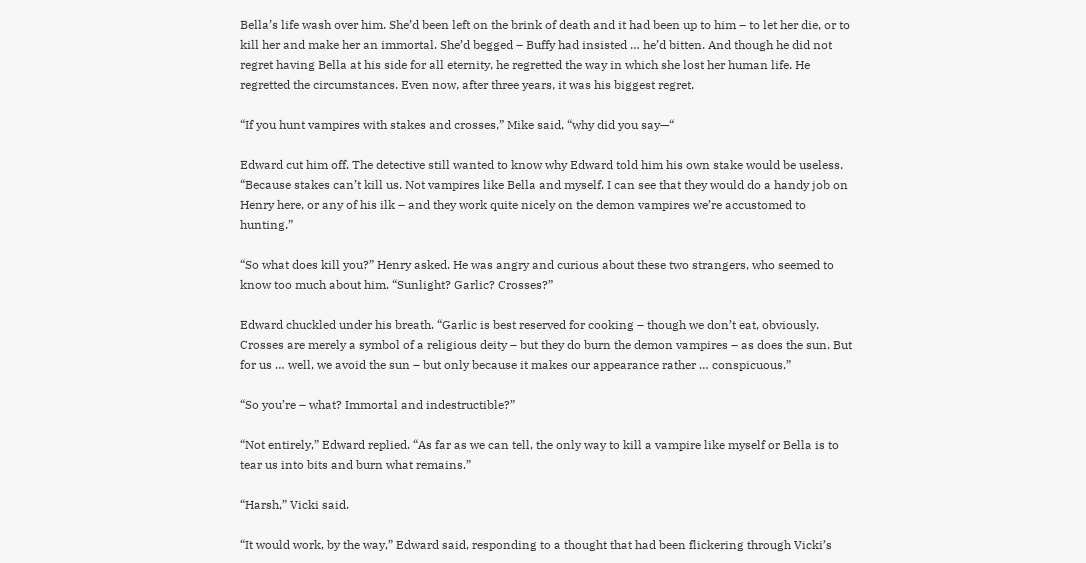Bella’s life wash over him. She’d been left on the brink of death and it had been up to him – to let her die, or to kill her and make her an immortal. She’d begged – Buffy had insisted … he’d bitten. And though he did not regret having Bella at his side for all eternity, he regretted the way in which she lost her human life. He regretted the circumstances. Even now, after three years, it was his biggest regret.

“If you hunt vampires with stakes and crosses,” Mike said, “why did you say—“

Edward cut him off. The detective still wanted to know why Edward told him his own stake would be useless. “Because stakes can’t kill us. Not vampires like Bella and myself. I can see that they would do a handy job on Henry here, or any of his ilk – and they work quite nicely on the demon vampires we’re accustomed to hunting.”

“So what does kill you?” Henry asked. He was angry and curious about these two strangers, who seemed to know too much about him. “Sunlight? Garlic? Crosses?”

Edward chuckled under his breath. “Garlic is best reserved for cooking – though we don’t eat, obviously. Crosses are merely a symbol of a religious deity – but they do burn the demon vampires – as does the sun. But for us … well, we avoid the sun – but only because it makes our appearance rather … conspicuous.”

“So you’re – what? Immortal and indestructible?”

“Not entirely,” Edward replied. “As far as we can tell, the only way to kill a vampire like myself or Bella is to tear us into bits and burn what remains.”

“Harsh,” Vicki said.

“It would work, by the way,” Edward said, responding to a thought that had been flickering through Vicki’s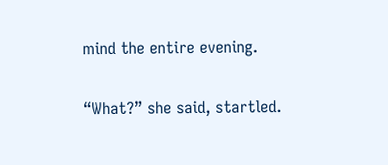mind the entire evening.

“What?” she said, startled.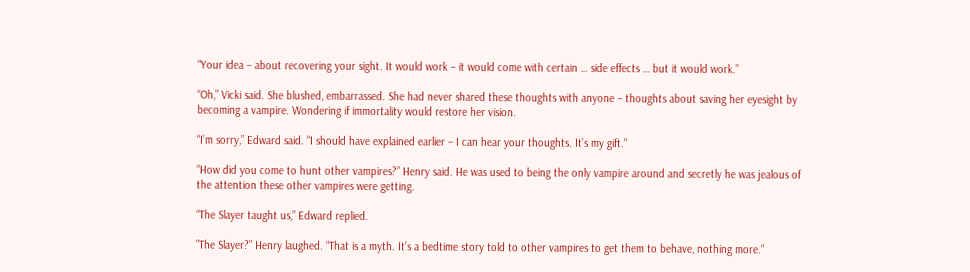“Your idea – about recovering your sight. It would work – it would come with certain … side effects … but it would work.”

“Oh,” Vicki said. She blushed, embarrassed. She had never shared these thoughts with anyone – thoughts about saving her eyesight by becoming a vampire. Wondering if immortality would restore her vision.

“I’m sorry,” Edward said. “I should have explained earlier – I can hear your thoughts. It’s my gift.”

“How did you come to hunt other vampires?” Henry said. He was used to being the only vampire around and secretly he was jealous of the attention these other vampires were getting.

“The Slayer taught us,” Edward replied.

”The Slayer?” Henry laughed. “That is a myth. It’s a bedtime story told to other vampires to get them to behave, nothing more.”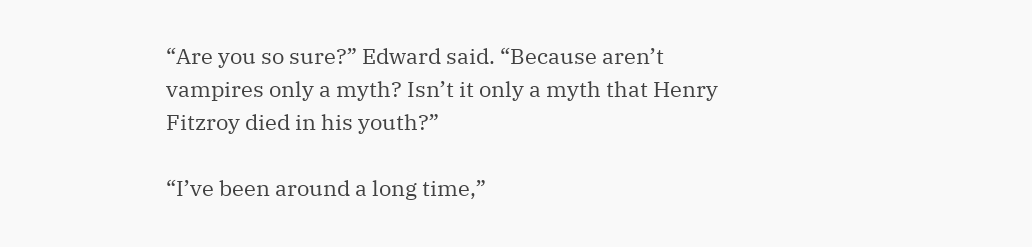“Are you so sure?” Edward said. “Because aren’t vampires only a myth? Isn’t it only a myth that Henry Fitzroy died in his youth?”

“I’ve been around a long time,”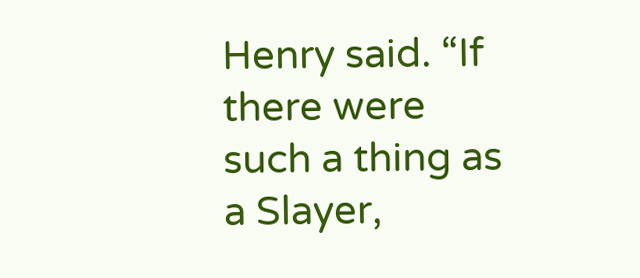Henry said. “If there were such a thing as a Slayer,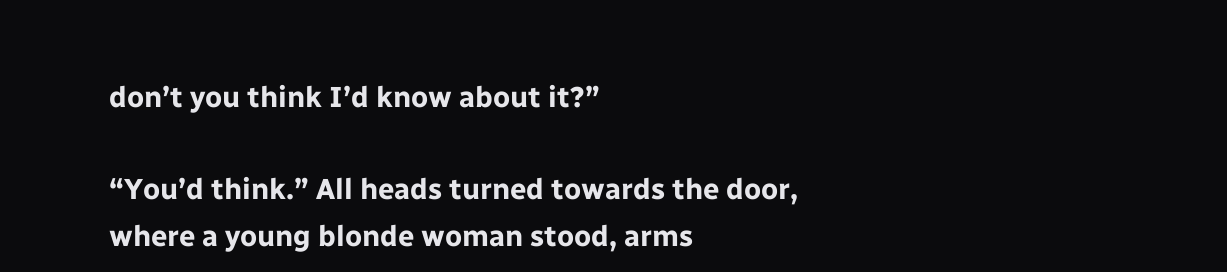don’t you think I’d know about it?”

“You’d think.” All heads turned towards the door, where a young blonde woman stood, arms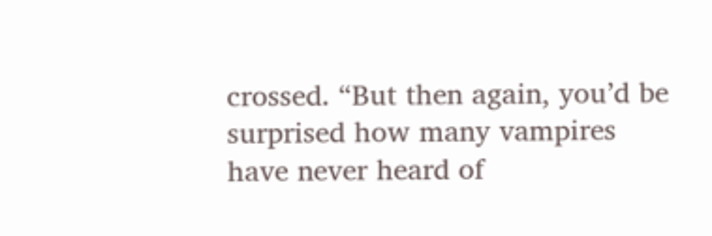crossed. “But then again, you’d be surprised how many vampires have never heard of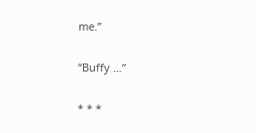me.”

“Buffy …”

* * *